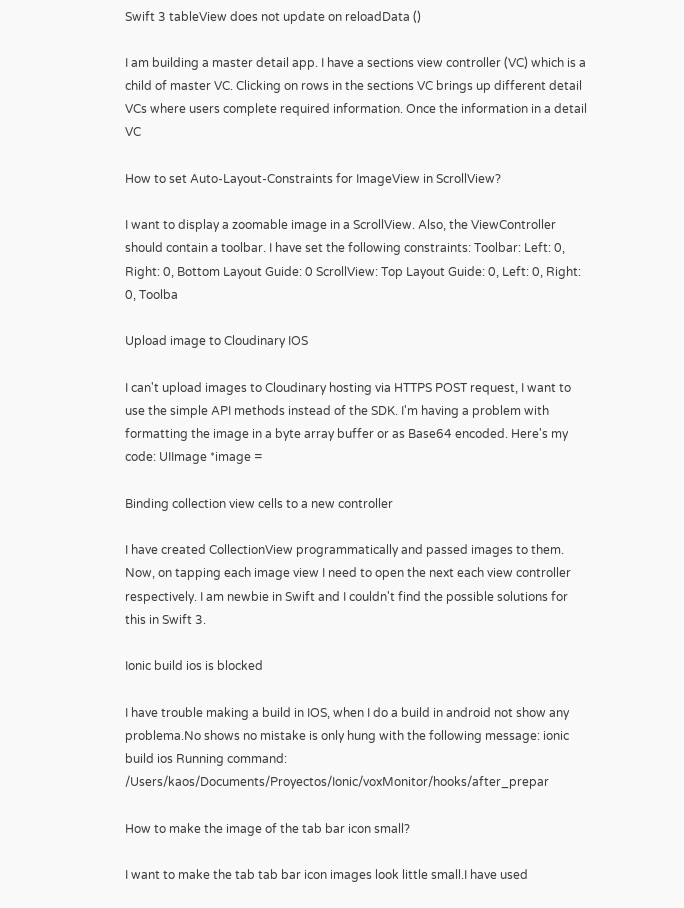Swift 3 tableView does not update on reloadData ()

I am building a master detail app. I have a sections view controller (VC) which is a child of master VC. Clicking on rows in the sections VC brings up different detail VCs where users complete required information. Once the information in a detail VC

How to set Auto-Layout-Constraints for ImageView in ScrollView?

I want to display a zoomable image in a ScrollView. Also, the ViewController should contain a toolbar. I have set the following constraints: Toolbar: Left: 0, Right: 0, Bottom Layout Guide: 0 ScrollView: Top Layout Guide: 0, Left: 0, Right: 0, Toolba

Upload image to Cloudinary IOS

I can't upload images to Cloudinary hosting via HTTPS POST request, I want to use the simple API methods instead of the SDK. I'm having a problem with formatting the image in a byte array buffer or as Base64 encoded. Here's my code: UIImage *image =

Binding collection view cells to a new controller

I have created CollectionView programmatically and passed images to them. Now, on tapping each image view I need to open the next each view controller respectively. I am newbie in Swift and I couldn't find the possible solutions for this in Swift 3.

Ionic build ios is blocked

I have trouble making a build in IOS, when I do a build in android not show any problema.No shows no mistake is only hung with the following message: ionic build ios Running command: /Users/kaos/Documents/Proyectos/Ionic/voxMonitor/hooks/after_prepar

How to make the image of the tab bar icon small?

I want to make the tab tab bar icon images look little small.I have used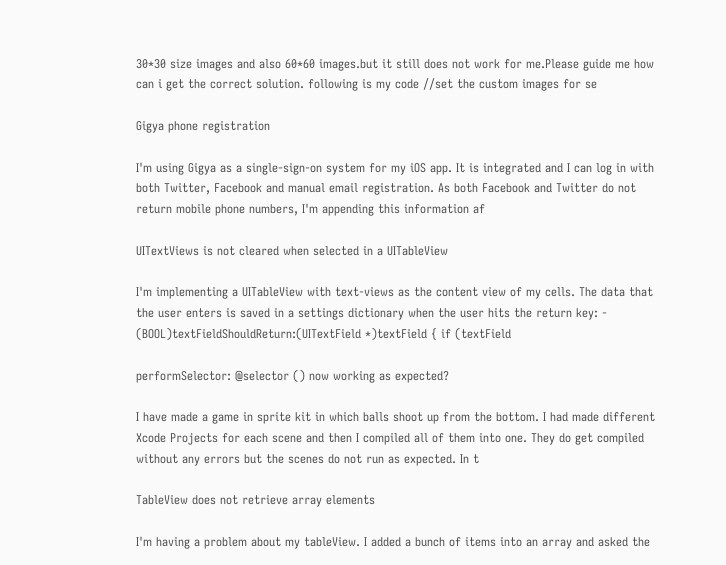30*30 size images and also 60*60 images.but it still does not work for me.Please guide me how can i get the correct solution. following is my code //set the custom images for se

Gigya phone registration

I'm using Gigya as a single-sign-on system for my iOS app. It is integrated and I can log in with both Twitter, Facebook and manual email registration. As both Facebook and Twitter do not return mobile phone numbers, I'm appending this information af

UITextViews is not cleared when selected in a UITableView

I'm implementing a UITableView with text-views as the content view of my cells. The data that the user enters is saved in a settings dictionary when the user hits the return key: - (BOOL)textFieldShouldReturn:(UITextField *)textField { if (textField

performSelector: @selector () now working as expected?

I have made a game in sprite kit in which balls shoot up from the bottom. I had made different Xcode Projects for each scene and then I compiled all of them into one. They do get compiled without any errors but the scenes do not run as expected. In t

TableView does not retrieve array elements

I'm having a problem about my tableView. I added a bunch of items into an array and asked the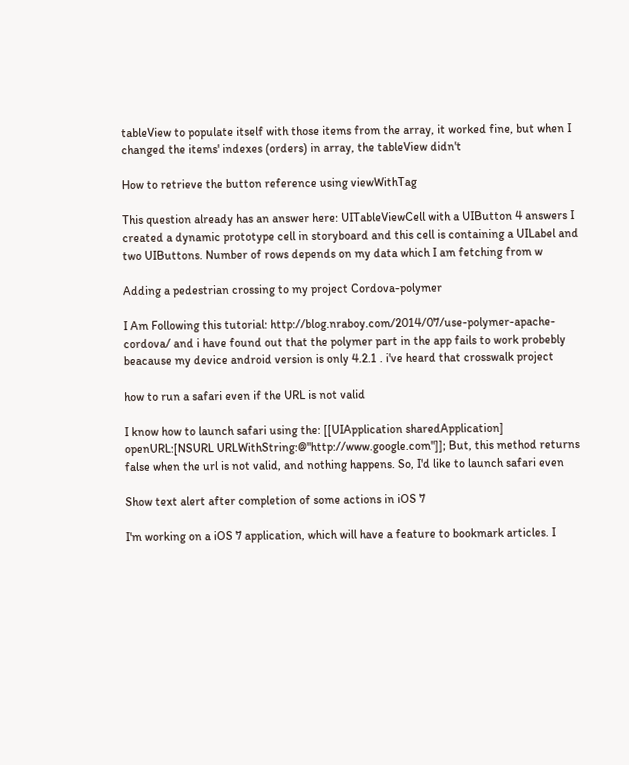tableView to populate itself with those items from the array, it worked fine, but when I changed the items' indexes (orders) in array, the tableView didn't

How to retrieve the button reference using viewWithTag

This question already has an answer here: UITableViewCell with a UIButton 4 answers I created a dynamic prototype cell in storyboard and this cell is containing a UILabel and two UIButtons. Number of rows depends on my data which I am fetching from w

Adding a pedestrian crossing to my project Cordova-polymer

I Am Following this tutorial: http://blog.nraboy.com/2014/07/use-polymer-apache-cordova/ and i have found out that the polymer part in the app fails to work probebly beacause my device android version is only 4.2.1 . i've heard that crosswalk project

how to run a safari even if the URL is not valid

I know how to launch safari using the: [[UIApplication sharedApplication] openURL:[NSURL URLWithString:@"http://www.google.com"]]; But, this method returns false when the url is not valid, and nothing happens. So, I'd like to launch safari even

Show text alert after completion of some actions in iOS 7

I'm working on a iOS 7 application, which will have a feature to bookmark articles. I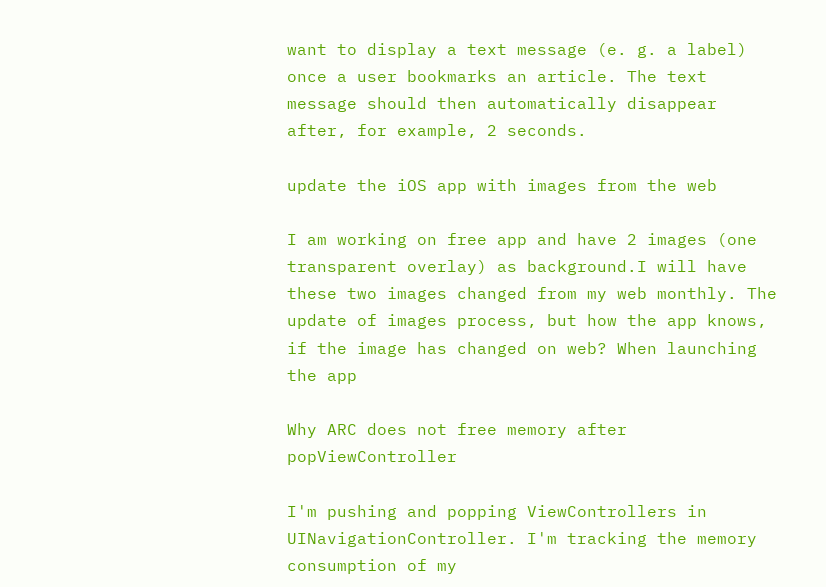want to display a text message (e. g. a label) once a user bookmarks an article. The text message should then automatically disappear after, for example, 2 seconds.

update the iOS app with images from the web

I am working on free app and have 2 images (one transparent overlay) as background.I will have these two images changed from my web monthly. The update of images process, but how the app knows, if the image has changed on web? When launching the app

Why ARC does not free memory after popViewController

I'm pushing and popping ViewControllers in UINavigationController. I'm tracking the memory consumption of my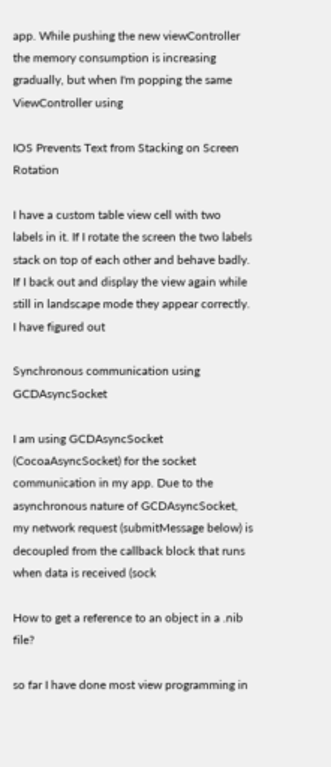app. While pushing the new viewController the memory consumption is increasing gradually, but when I'm popping the same ViewController using

IOS Prevents Text from Stacking on Screen Rotation

I have a custom table view cell with two labels in it. If I rotate the screen the two labels stack on top of each other and behave badly. If I back out and display the view again while still in landscape mode they appear correctly. I have figured out

Synchronous communication using GCDAsyncSocket

I am using GCDAsyncSocket (CocoaAsyncSocket) for the socket communication in my app. Due to the asynchronous nature of GCDAsyncSocket, my network request (submitMessage below) is decoupled from the callback block that runs when data is received (sock

How to get a reference to an object in a .nib file?

so far I have done most view programming in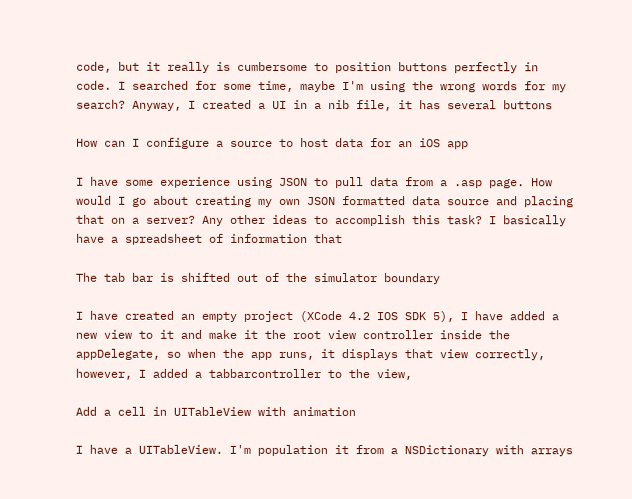code, but it really is cumbersome to position buttons perfectly in code. I searched for some time, maybe I'm using the wrong words for my search? Anyway, I created a UI in a nib file, it has several buttons

How can I configure a source to host data for an iOS app

I have some experience using JSON to pull data from a .asp page. How would I go about creating my own JSON formatted data source and placing that on a server? Any other ideas to accomplish this task? I basically have a spreadsheet of information that

The tab bar is shifted out of the simulator boundary

I have created an empty project (XCode 4.2 IOS SDK 5), I have added a new view to it and make it the root view controller inside the appDelegate, so when the app runs, it displays that view correctly, however, I added a tabbarcontroller to the view,

Add a cell in UITableView with animation

I have a UITableView. I'm population it from a NSDictionary with arrays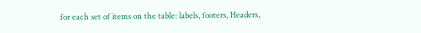for each set of items on the table: labels, footers, Headers,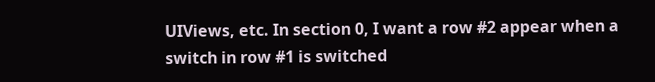UIViews, etc. In section 0, I want a row #2 appear when a switch in row #1 is switched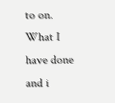to on. What I have done and i